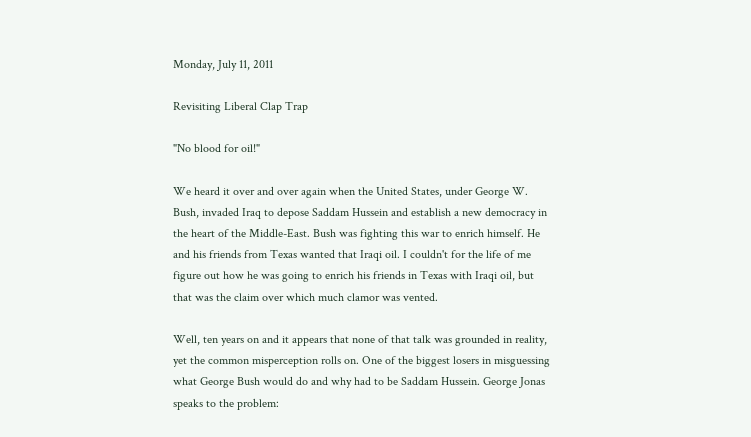Monday, July 11, 2011

Revisiting Liberal Clap Trap

"No blood for oil!"

We heard it over and over again when the United States, under George W. Bush, invaded Iraq to depose Saddam Hussein and establish a new democracy in the heart of the Middle-East. Bush was fighting this war to enrich himself. He and his friends from Texas wanted that Iraqi oil. I couldn't for the life of me figure out how he was going to enrich his friends in Texas with Iraqi oil, but that was the claim over which much clamor was vented.

Well, ten years on and it appears that none of that talk was grounded in reality, yet the common misperception rolls on. One of the biggest losers in misguessing what George Bush would do and why had to be Saddam Hussein. George Jonas speaks to the problem: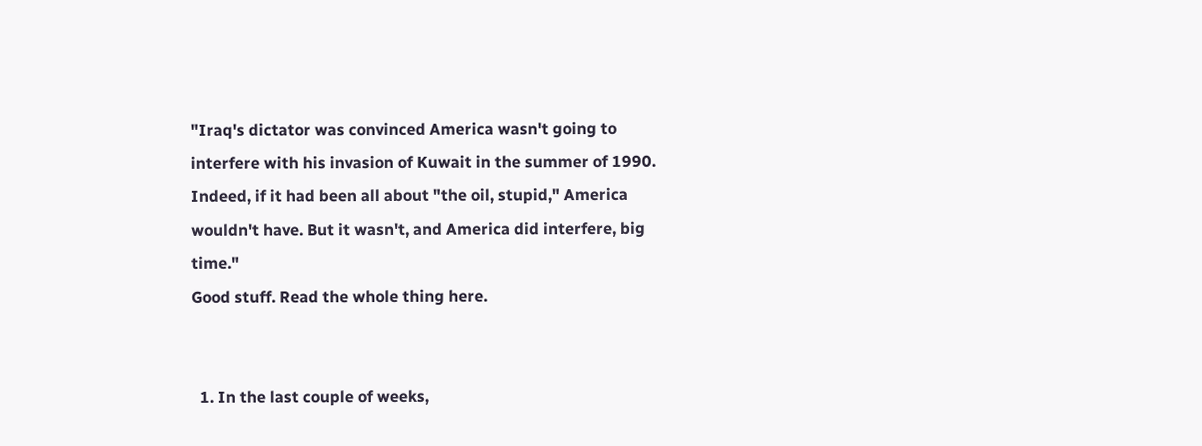"Iraq's dictator was convinced America wasn't going to interfere with his invasion of Kuwait in the summer of 1990. Indeed, if it had been all about "the oil, stupid," America wouldn't have. But it wasn't, and America did interfere, big time."
Good stuff. Read the whole thing here.


  1. In the last couple of weeks,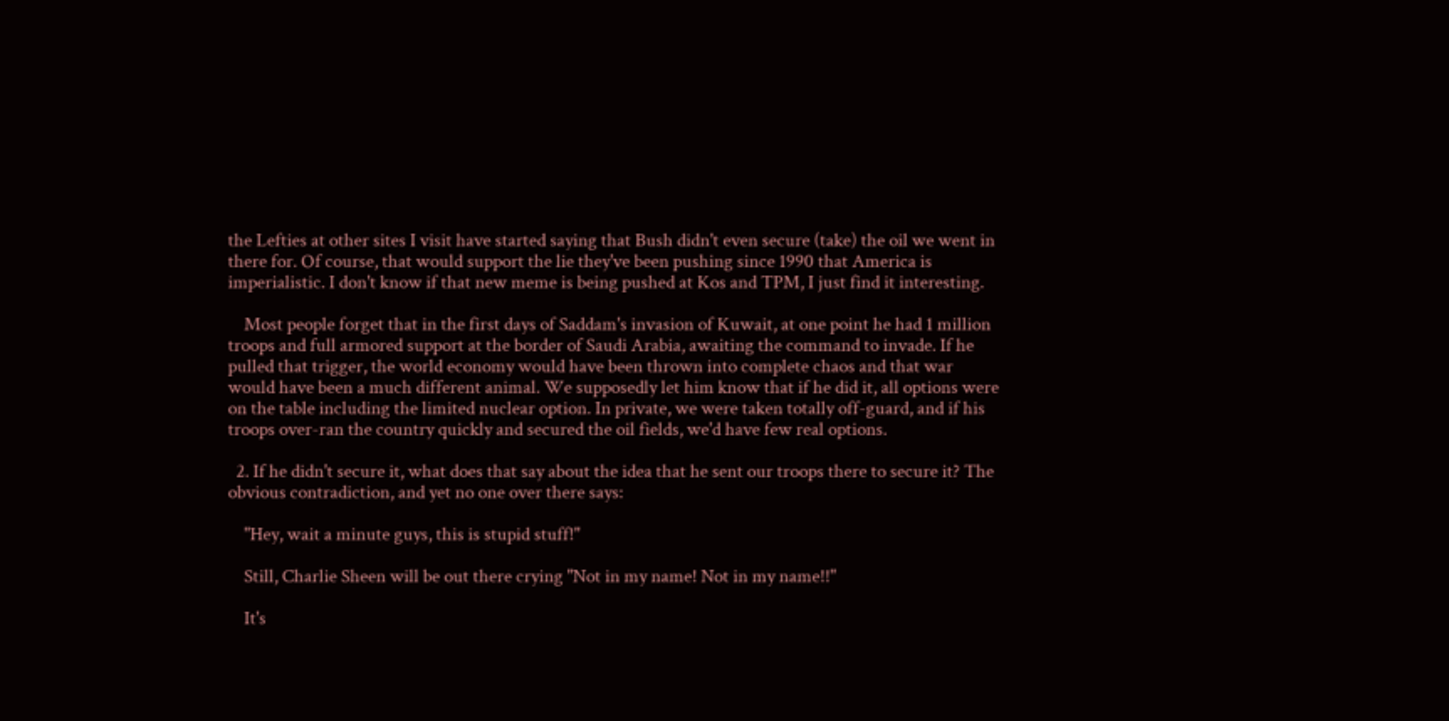the Lefties at other sites I visit have started saying that Bush didn't even secure (take) the oil we went in there for. Of course, that would support the lie they've been pushing since 1990 that America is imperialistic. I don't know if that new meme is being pushed at Kos and TPM, I just find it interesting.

    Most people forget that in the first days of Saddam's invasion of Kuwait, at one point he had 1 million troops and full armored support at the border of Saudi Arabia, awaiting the command to invade. If he pulled that trigger, the world economy would have been thrown into complete chaos and that war would have been a much different animal. We supposedly let him know that if he did it, all options were on the table including the limited nuclear option. In private, we were taken totally off-guard, and if his troops over-ran the country quickly and secured the oil fields, we'd have few real options.

  2. If he didn't secure it, what does that say about the idea that he sent our troops there to secure it? The obvious contradiction, and yet no one over there says:

    "Hey, wait a minute guys, this is stupid stuff!"

    Still, Charlie Sheen will be out there crying "Not in my name! Not in my name!!"

    It's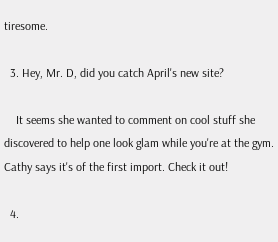tiresome.

  3. Hey, Mr. D, did you catch April's new site?

    It seems she wanted to comment on cool stuff she discovered to help one look glam while you're at the gym. Cathy says it's of the first import. Check it out!

  4.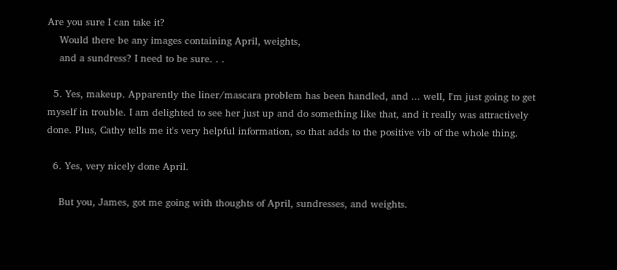Are you sure I can take it?
    Would there be any images containing April, weights,
    and a sundress? I need to be sure. . .

  5. Yes, makeup. Apparently the liner/mascara problem has been handled, and ... well, I'm just going to get myself in trouble. I am delighted to see her just up and do something like that, and it really was attractively done. Plus, Cathy tells me it's very helpful information, so that adds to the positive vib of the whole thing.

  6. Yes, very nicely done April.

    But you, James, got me going with thoughts of April, sundresses, and weights.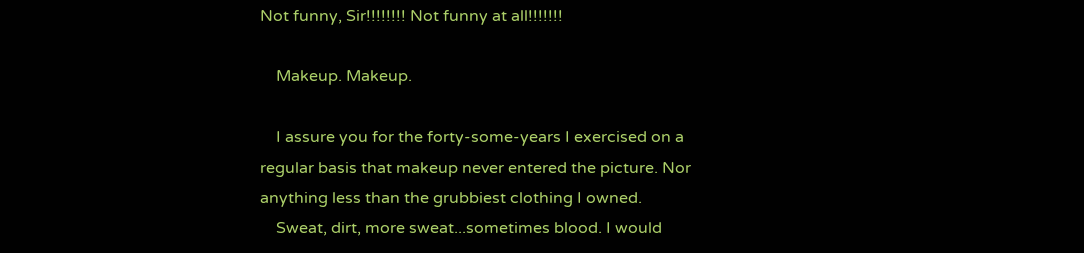Not funny, Sir!!!!!!!! Not funny at all!!!!!!!

    Makeup. Makeup.

    I assure you for the forty-some-years I exercised on a regular basis that makeup never entered the picture. Nor anything less than the grubbiest clothing I owned.
    Sweat, dirt, more sweat...sometimes blood. I would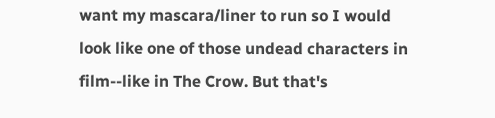want my mascara/liner to run so I would look like one of those undead characters in film--like in The Crow. But that's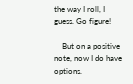the way I roll, I guess. Go figure!

    But on a positive note, now I do have options.